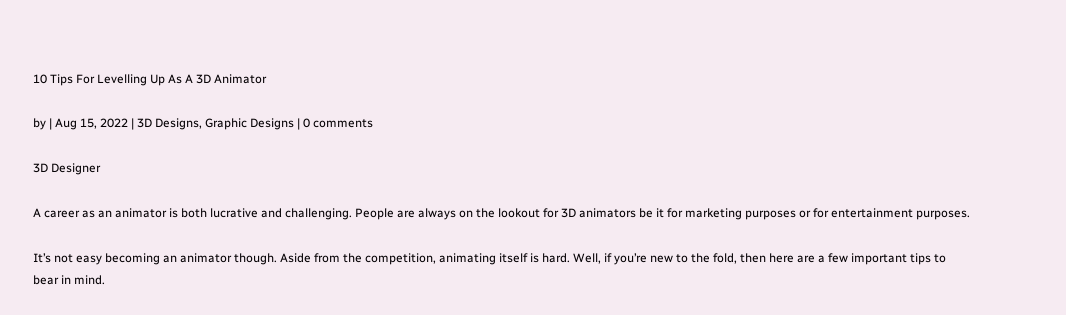10 Tips For Levelling Up As A 3D Animator

by | Aug 15, 2022 | 3D Designs, Graphic Designs | 0 comments

3D Designer

A career as an animator is both lucrative and challenging. People are always on the lookout for 3D animators be it for marketing purposes or for entertainment purposes.

It’s not easy becoming an animator though. Aside from the competition, animating itself is hard. Well, if you’re new to the fold, then here are a few important tips to bear in mind.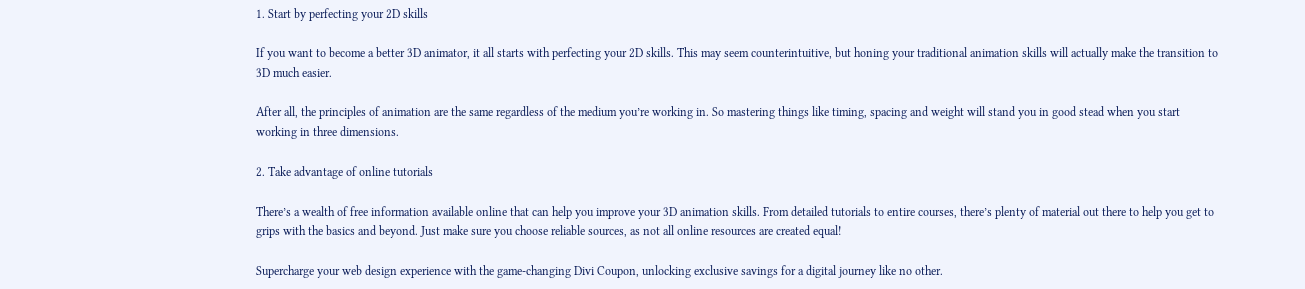1. Start by perfecting your 2D skills

If you want to become a better 3D animator, it all starts with perfecting your 2D skills. This may seem counterintuitive, but honing your traditional animation skills will actually make the transition to 3D much easier.

After all, the principles of animation are the same regardless of the medium you’re working in. So mastering things like timing, spacing and weight will stand you in good stead when you start working in three dimensions.

2. Take advantage of online tutorials

There’s a wealth of free information available online that can help you improve your 3D animation skills. From detailed tutorials to entire courses, there’s plenty of material out there to help you get to grips with the basics and beyond. Just make sure you choose reliable sources, as not all online resources are created equal!

Supercharge your web design experience with the game-changing Divi Coupon, unlocking exclusive savings for a digital journey like no other.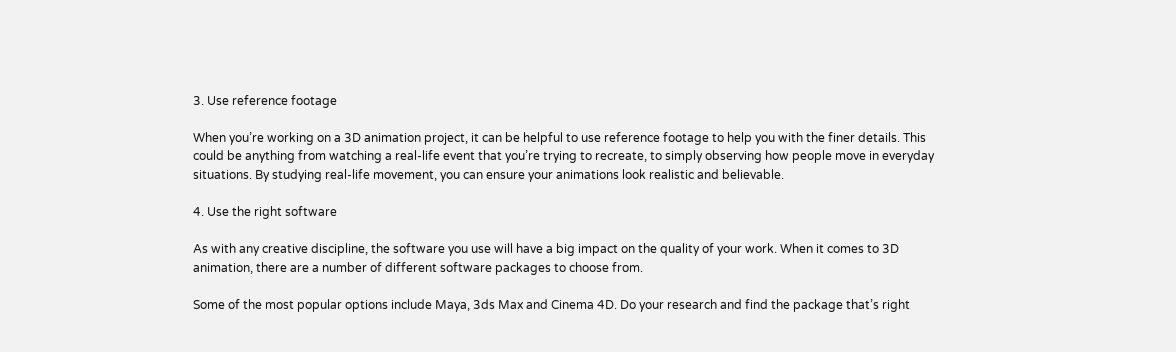3. Use reference footage

When you’re working on a 3D animation project, it can be helpful to use reference footage to help you with the finer details. This could be anything from watching a real-life event that you’re trying to recreate, to simply observing how people move in everyday situations. By studying real-life movement, you can ensure your animations look realistic and believable.

4. Use the right software

As with any creative discipline, the software you use will have a big impact on the quality of your work. When it comes to 3D animation, there are a number of different software packages to choose from.

Some of the most popular options include Maya, 3ds Max and Cinema 4D. Do your research and find the package that’s right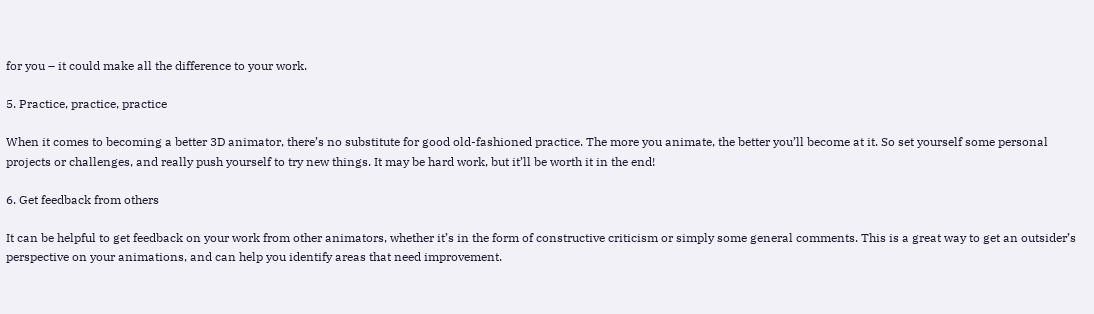for you – it could make all the difference to your work.

5. Practice, practice, practice

When it comes to becoming a better 3D animator, there’s no substitute for good old-fashioned practice. The more you animate, the better you’ll become at it. So set yourself some personal projects or challenges, and really push yourself to try new things. It may be hard work, but it’ll be worth it in the end!

6. Get feedback from others

It can be helpful to get feedback on your work from other animators, whether it’s in the form of constructive criticism or simply some general comments. This is a great way to get an outsider’s perspective on your animations, and can help you identify areas that need improvement.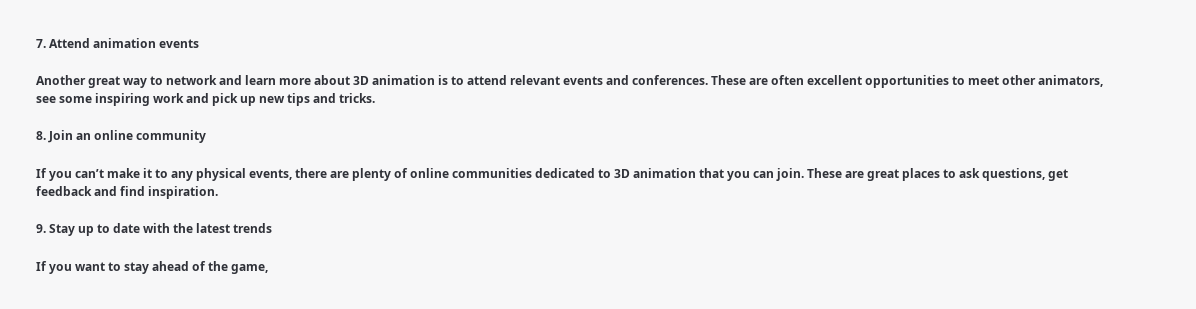7. Attend animation events

Another great way to network and learn more about 3D animation is to attend relevant events and conferences. These are often excellent opportunities to meet other animators, see some inspiring work and pick up new tips and tricks.

8. Join an online community

If you can’t make it to any physical events, there are plenty of online communities dedicated to 3D animation that you can join. These are great places to ask questions, get feedback and find inspiration.

9. Stay up to date with the latest trends

If you want to stay ahead of the game,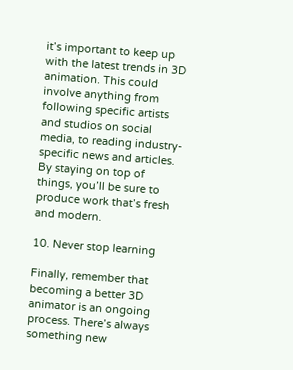it’s important to keep up with the latest trends in 3D animation. This could involve anything from following specific artists and studios on social media, to reading industry-specific news and articles. By staying on top of things, you’ll be sure to produce work that’s fresh and modern.

10. Never stop learning

Finally, remember that becoming a better 3D animator is an ongoing process. There’s always something new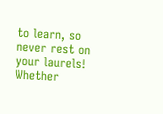to learn, so never rest on your laurels! Whether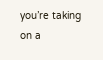you’re taking on a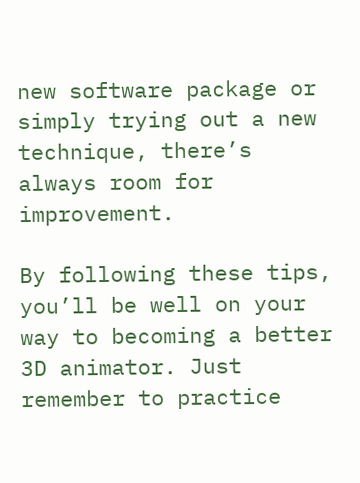new software package or simply trying out a new technique, there’s always room for improvement.

By following these tips, you’ll be well on your way to becoming a better 3D animator. Just remember to practice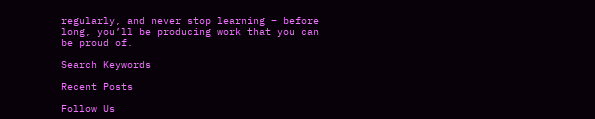regularly, and never stop learning – before long, you’ll be producing work that you can be proud of.

Search Keywords

Recent Posts

Follow Us